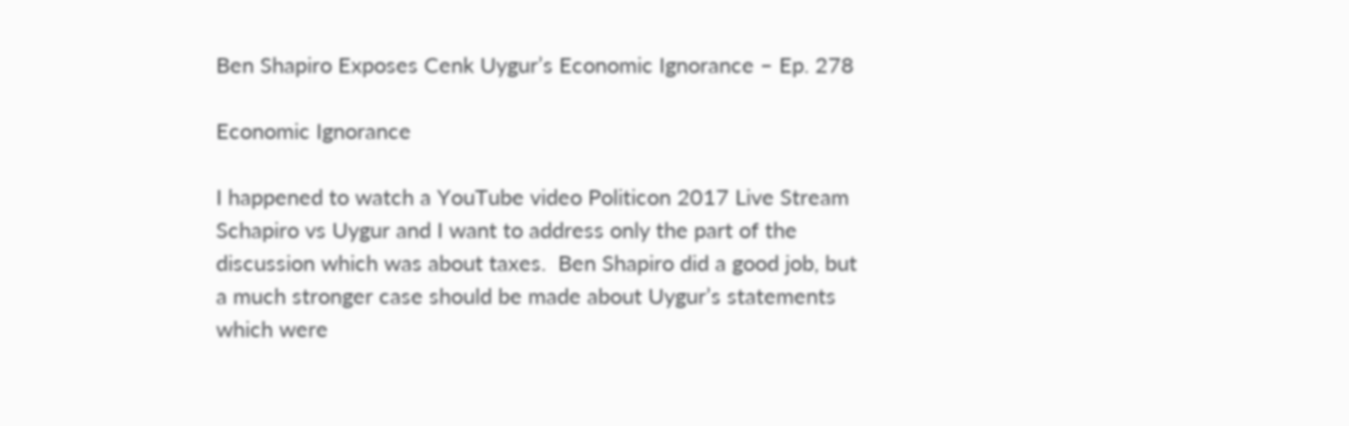Ben Shapiro Exposes Cenk Uygur’s Economic Ignorance – Ep. 278

Economic Ignorance

I happened to watch a YouTube video Politicon 2017 Live Stream Schapiro vs Uygur and I want to address only the part of the discussion which was about taxes.  Ben Shapiro did a good job, but a much stronger case should be made about Uygur’s statements which were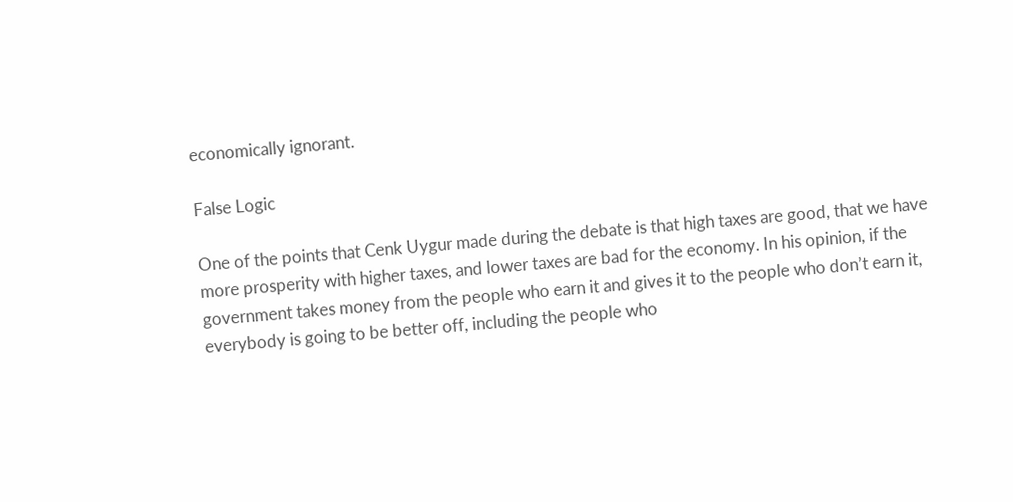economically ignorant.

False Logic

One of the points that Cenk Uygur made during the debate is that high taxes are good, that we have more prosperity with higher taxes, and lower taxes are bad for the economy. In his opinion, if the government takes money from the people who earn it and gives it to the people who don’t earn it, everybody is going to be better off, including the people who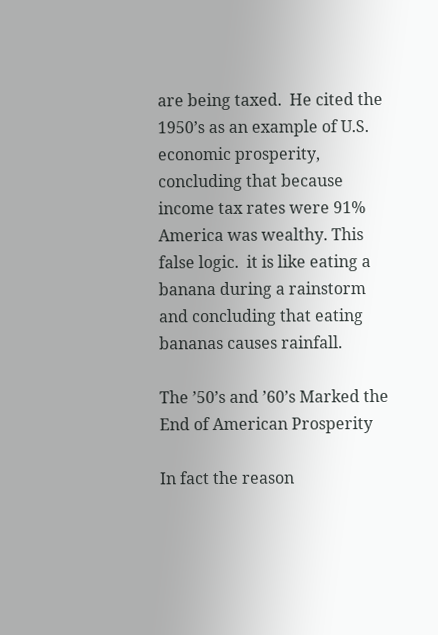are being taxed.  He cited the 1950’s as an example of U.S. economic prosperity, concluding that because income tax rates were 91% America was wealthy. This false logic.  it is like eating a banana during a rainstorm and concluding that eating bananas causes rainfall.

The ’50’s and ’60’s Marked the End of American Prosperity

In fact the reason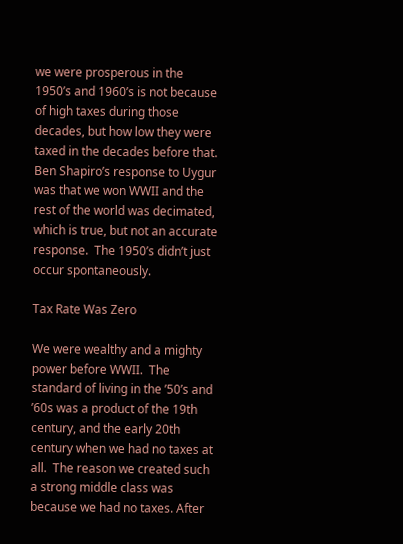we were prosperous in the 1950’s and 1960’s is not because of high taxes during those decades, but how low they were taxed in the decades before that. Ben Shapiro’s response to Uygur was that we won WWII and the rest of the world was decimated, which is true, but not an accurate response.  The 1950’s didn’t just occur spontaneously.

Tax Rate Was Zero

We were wealthy and a mighty power before WWII.  The standard of living in the ’50’s and ’60s was a product of the 19th century, and the early 20th century when we had no taxes at all.  The reason we created such a strong middle class was because we had no taxes. After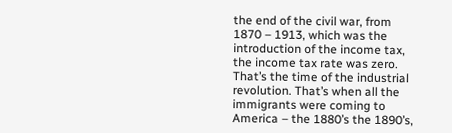the end of the civil war, from 1870 – 1913, which was the introduction of the income tax, the income tax rate was zero. That’s the time of the industrial revolution. That’s when all the immigrants were coming to America – the 1880’s the 1890’s,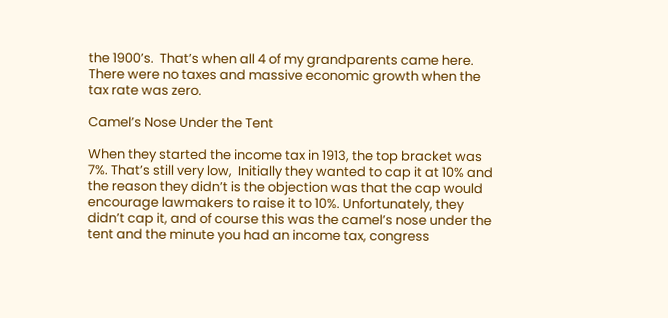the 1900’s.  That’s when all 4 of my grandparents came here. There were no taxes and massive economic growth when the tax rate was zero.

Camel’s Nose Under the Tent

When they started the income tax in 1913, the top bracket was 7%. That’s still very low,  Initially they wanted to cap it at 10% and the reason they didn’t is the objection was that the cap would encourage lawmakers to raise it to 10%. Unfortunately, they didn’t cap it, and of course this was the camel’s nose under the tent and the minute you had an income tax, congress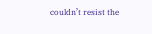couldn’t resist the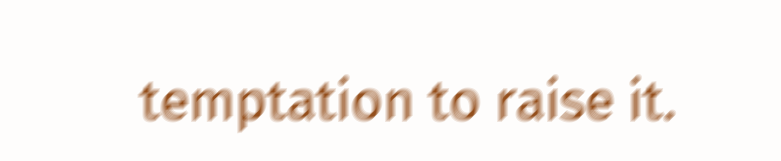temptation to raise it.